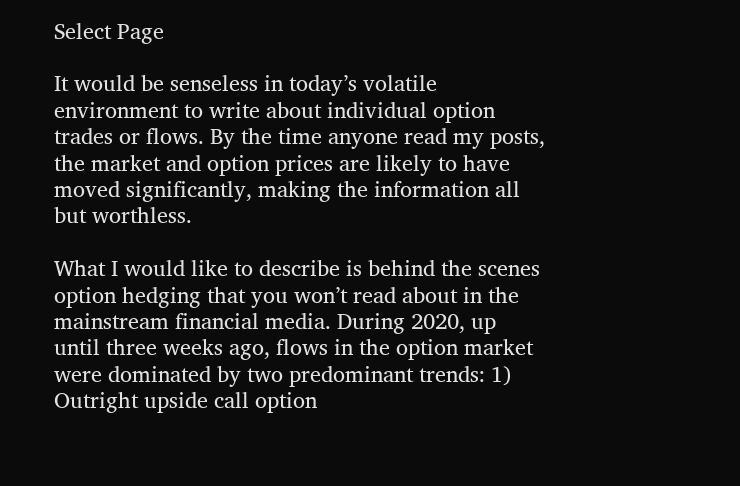Select Page

It would be senseless in today’s volatile environment to write about individual option trades or flows. By the time anyone read my posts, the market and option prices are likely to have moved significantly, making the information all but worthless.

What I would like to describe is behind the scenes option hedging that you won’t read about in the mainstream financial media. During 2020, up until three weeks ago, flows in the option market were dominated by two predominant trends: 1) Outright upside call option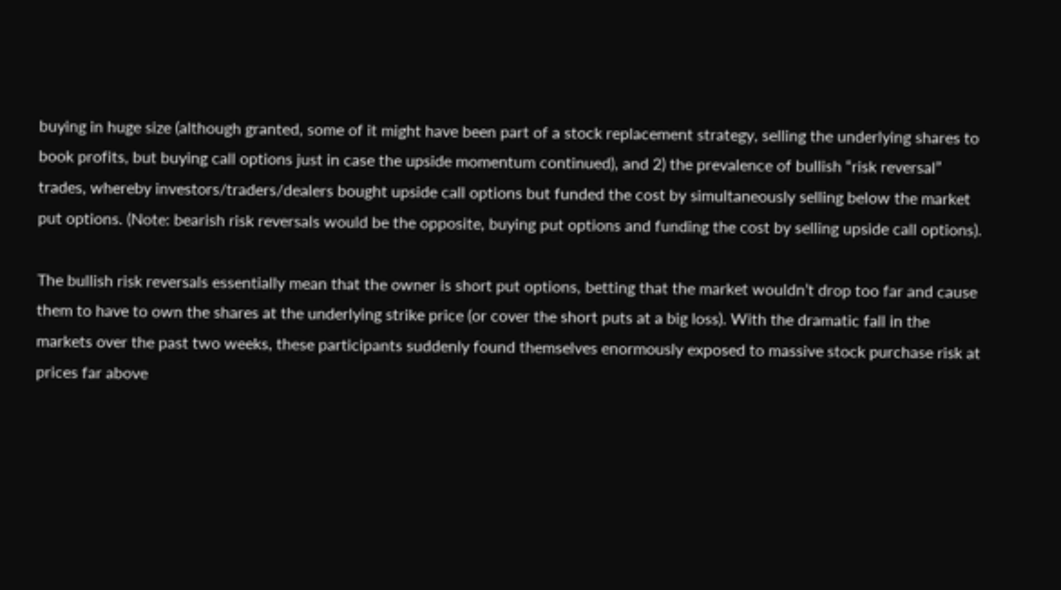buying in huge size (although granted, some of it might have been part of a stock replacement strategy, selling the underlying shares to book profits, but buying call options just in case the upside momentum continued), and 2) the prevalence of bullish “risk reversal” trades, whereby investors/traders/dealers bought upside call options but funded the cost by simultaneously selling below the market put options. (Note: bearish risk reversals would be the opposite, buying put options and funding the cost by selling upside call options).

The bullish risk reversals essentially mean that the owner is short put options, betting that the market wouldn’t drop too far and cause them to have to own the shares at the underlying strike price (or cover the short puts at a big loss). With the dramatic fall in the markets over the past two weeks, these participants suddenly found themselves enormously exposed to massive stock purchase risk at prices far above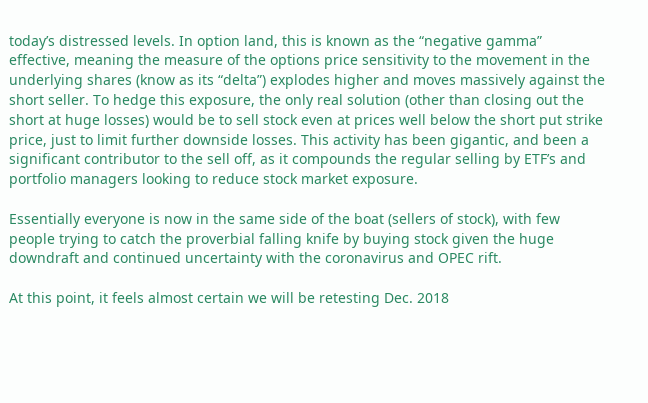today’s distressed levels. In option land, this is known as the “negative gamma” effective, meaning the measure of the options price sensitivity to the movement in the underlying shares (know as its “delta”) explodes higher and moves massively against the short seller. To hedge this exposure, the only real solution (other than closing out the short at huge losses) would be to sell stock even at prices well below the short put strike price, just to limit further downside losses. This activity has been gigantic, and been a significant contributor to the sell off, as it compounds the regular selling by ETF’s and portfolio managers looking to reduce stock market exposure.

Essentially everyone is now in the same side of the boat (sellers of stock), with few people trying to catch the proverbial falling knife by buying stock given the huge downdraft and continued uncertainty with the coronavirus and OPEC rift.

At this point, it feels almost certain we will be retesting Dec. 2018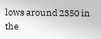lows around 2350 in the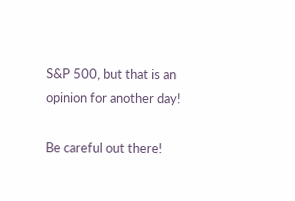S&P 500, but that is an opinion for another day!

Be careful out there!